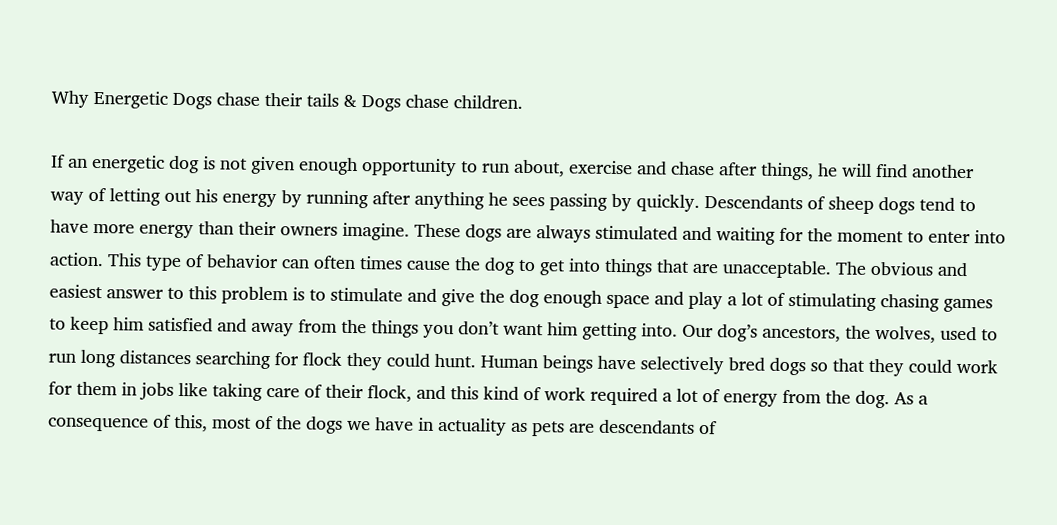Why Energetic Dogs chase their tails & Dogs chase children.

If an energetic dog is not given enough opportunity to run about, exercise and chase after things, he will find another way of letting out his energy by running after anything he sees passing by quickly. Descendants of sheep dogs tend to have more energy than their owners imagine. These dogs are always stimulated and waiting for the moment to enter into action. This type of behavior can often times cause the dog to get into things that are unacceptable. The obvious and easiest answer to this problem is to stimulate and give the dog enough space and play a lot of stimulating chasing games to keep him satisfied and away from the things you don’t want him getting into. Our dog’s ancestors, the wolves, used to run long distances searching for flock they could hunt. Human beings have selectively bred dogs so that they could work for them in jobs like taking care of their flock, and this kind of work required a lot of energy from the dog. As a consequence of this, most of the dogs we have in actuality as pets are descendants of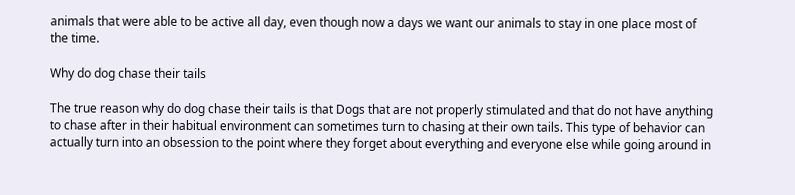animals that were able to be active all day, even though now a days we want our animals to stay in one place most of the time.

Why do dog chase their tails

The true reason why do dog chase their tails is that Dogs that are not properly stimulated and that do not have anything to chase after in their habitual environment can sometimes turn to chasing at their own tails. This type of behavior can actually turn into an obsession to the point where they forget about everything and everyone else while going around in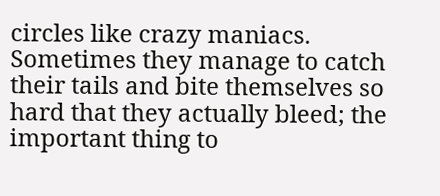circles like crazy maniacs. Sometimes they manage to catch their tails and bite themselves so hard that they actually bleed; the important thing to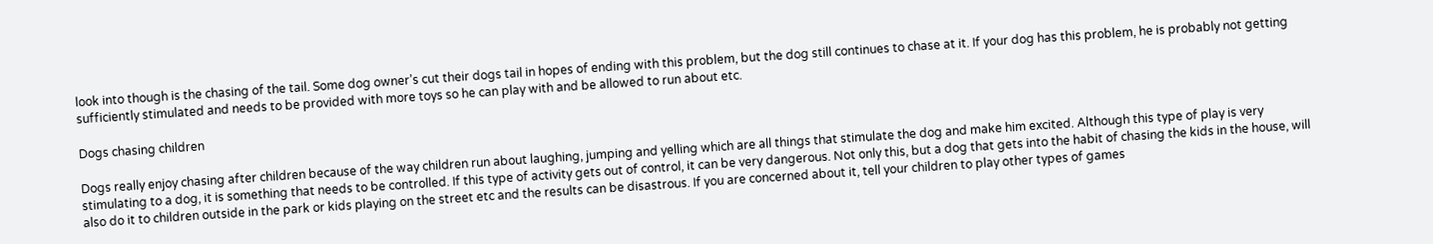look into though is the chasing of the tail. Some dog owner’s cut their dogs tail in hopes of ending with this problem, but the dog still continues to chase at it. If your dog has this problem, he is probably not getting sufficiently stimulated and needs to be provided with more toys so he can play with and be allowed to run about etc.

Dogs chasing children

Dogs really enjoy chasing after children because of the way children run about laughing, jumping and yelling which are all things that stimulate the dog and make him excited. Although this type of play is very stimulating to a dog, it is something that needs to be controlled. If this type of activity gets out of control, it can be very dangerous. Not only this, but a dog that gets into the habit of chasing the kids in the house, will also do it to children outside in the park or kids playing on the street etc and the results can be disastrous. If you are concerned about it, tell your children to play other types of games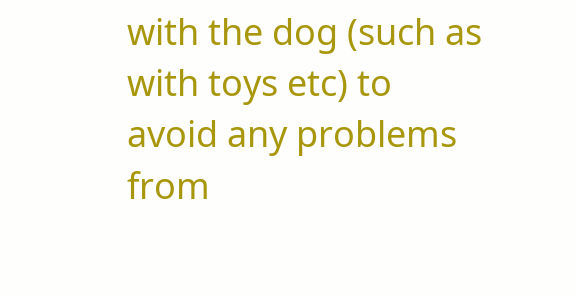with the dog (such as with toys etc) to avoid any problems from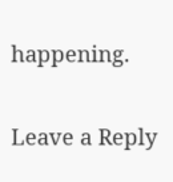happening.

Leave a Reply